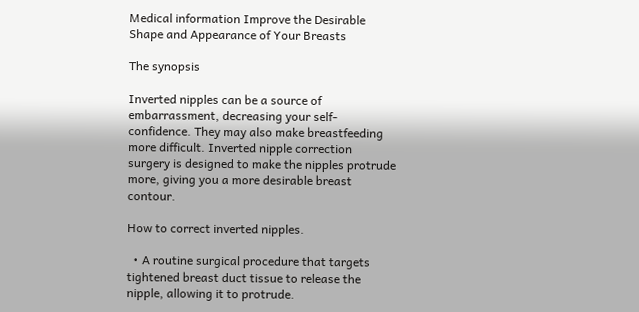Medical information Improve the Desirable Shape and Appearance of Your Breasts

The synopsis

Inverted nipples can be a source of embarrassment, decreasing your self-confidence. They may also make breastfeeding more difficult. Inverted nipple correction surgery is designed to make the nipples protrude more, giving you a more desirable breast contour.

How to correct inverted nipples.

  • A routine surgical procedure that targets tightened breast duct tissue to release the nipple, allowing it to protrude.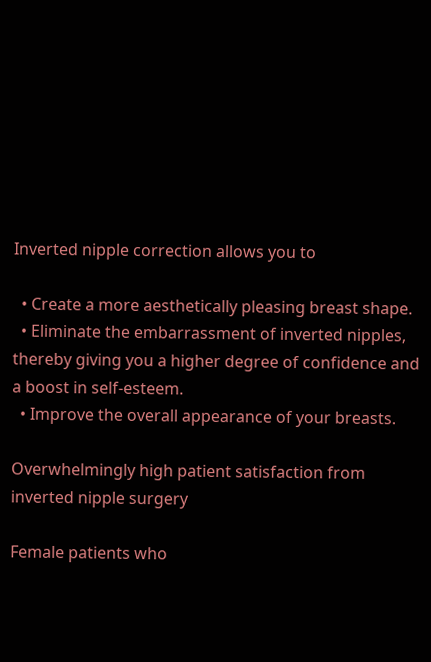Inverted nipple correction allows you to

  • Create a more aesthetically pleasing breast shape.
  • Eliminate the embarrassment of inverted nipples, thereby giving you a higher degree of confidence and a boost in self-esteem.
  • Improve the overall appearance of your breasts.

Overwhelmingly high patient satisfaction from inverted nipple surgery

Female patients who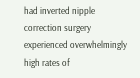had inverted nipple correction surgery experienced overwhelmingly high rates of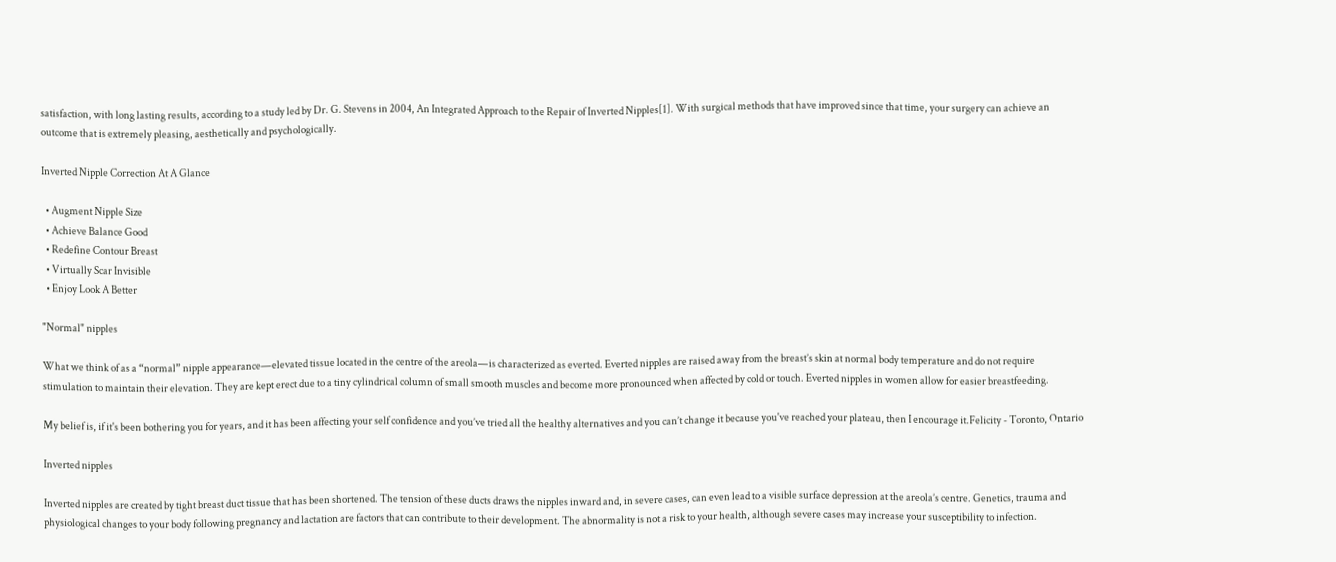satisfaction, with long lasting results, according to a study led by Dr. G. Stevens in 2004, An Integrated Approach to the Repair of Inverted Nipples[1]. With surgical methods that have improved since that time, your surgery can achieve an outcome that is extremely pleasing, aesthetically and psychologically.

Inverted Nipple Correction At A Glance

  • Augment Nipple Size
  • Achieve Balance Good
  • Redefine Contour Breast
  • Virtually Scar Invisible
  • Enjoy Look A Better

"Normal" nipples

What we think of as a “normal” nipple appearance—elevated tissue located in the centre of the areola—is characterized as everted. Everted nipples are raised away from the breast’s skin at normal body temperature and do not require stimulation to maintain their elevation. They are kept erect due to a tiny cylindrical column of small smooth muscles and become more pronounced when affected by cold or touch. Everted nipples in women allow for easier breastfeeding.

My belief is, if it's been bothering you for years, and it has been affecting your self confidence and you’ve tried all the healthy alternatives and you can’t change it because you've reached your plateau, then I encourage it.Felicity - Toronto, Ontario

Inverted nipples

Inverted nipples are created by tight breast duct tissue that has been shortened. The tension of these ducts draws the nipples inward and, in severe cases, can even lead to a visible surface depression at the areola’s centre. Genetics, trauma and physiological changes to your body following pregnancy and lactation are factors that can contribute to their development. The abnormality is not a risk to your health, although severe cases may increase your susceptibility to infection.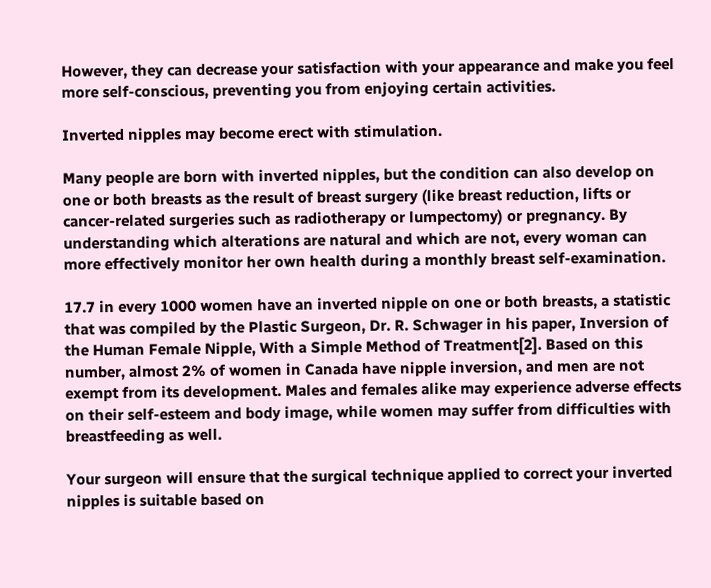However, they can decrease your satisfaction with your appearance and make you feel more self-conscious, preventing you from enjoying certain activities.

Inverted nipples may become erect with stimulation.

Many people are born with inverted nipples, but the condition can also develop on one or both breasts as the result of breast surgery (like breast reduction, lifts or cancer-related surgeries such as radiotherapy or lumpectomy) or pregnancy. By understanding which alterations are natural and which are not, every woman can more effectively monitor her own health during a monthly breast self-examination.

17.7 in every 1000 women have an inverted nipple on one or both breasts, a statistic that was compiled by the Plastic Surgeon, Dr. R. Schwager in his paper, Inversion of the Human Female Nipple, With a Simple Method of Treatment[2]. Based on this number, almost 2% of women in Canada have nipple inversion, and men are not exempt from its development. Males and females alike may experience adverse effects on their self-esteem and body image, while women may suffer from difficulties with breastfeeding as well.

Your surgeon will ensure that the surgical technique applied to correct your inverted nipples is suitable based on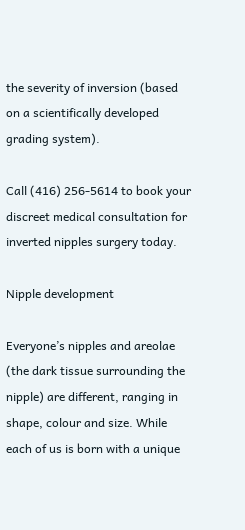the severity of inversion (based on a scientifically developed grading system).

Call (416) 256-5614 to book your discreet medical consultation for inverted nipples surgery today.

Nipple development

Everyone’s nipples and areolae (the dark tissue surrounding the nipple) are different, ranging in shape, colour and size. While each of us is born with a unique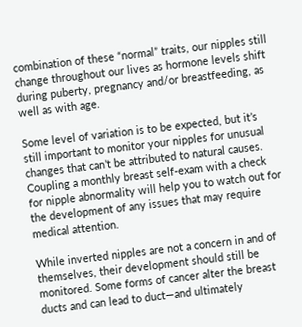combination of these “normal” traits, our nipples still change throughout our lives as hormone levels shift during puberty, pregnancy and/or breastfeeding, as well as with age.

Some level of variation is to be expected, but it’s still important to monitor your nipples for unusual changes that can’t be attributed to natural causes. Coupling a monthly breast self-exam with a check for nipple abnormality will help you to watch out for the development of any issues that may require medical attention.

While inverted nipples are not a concern in and of themselves, their development should still be monitored. Some forms of cancer alter the breast ducts and can lead to duct—and ultimately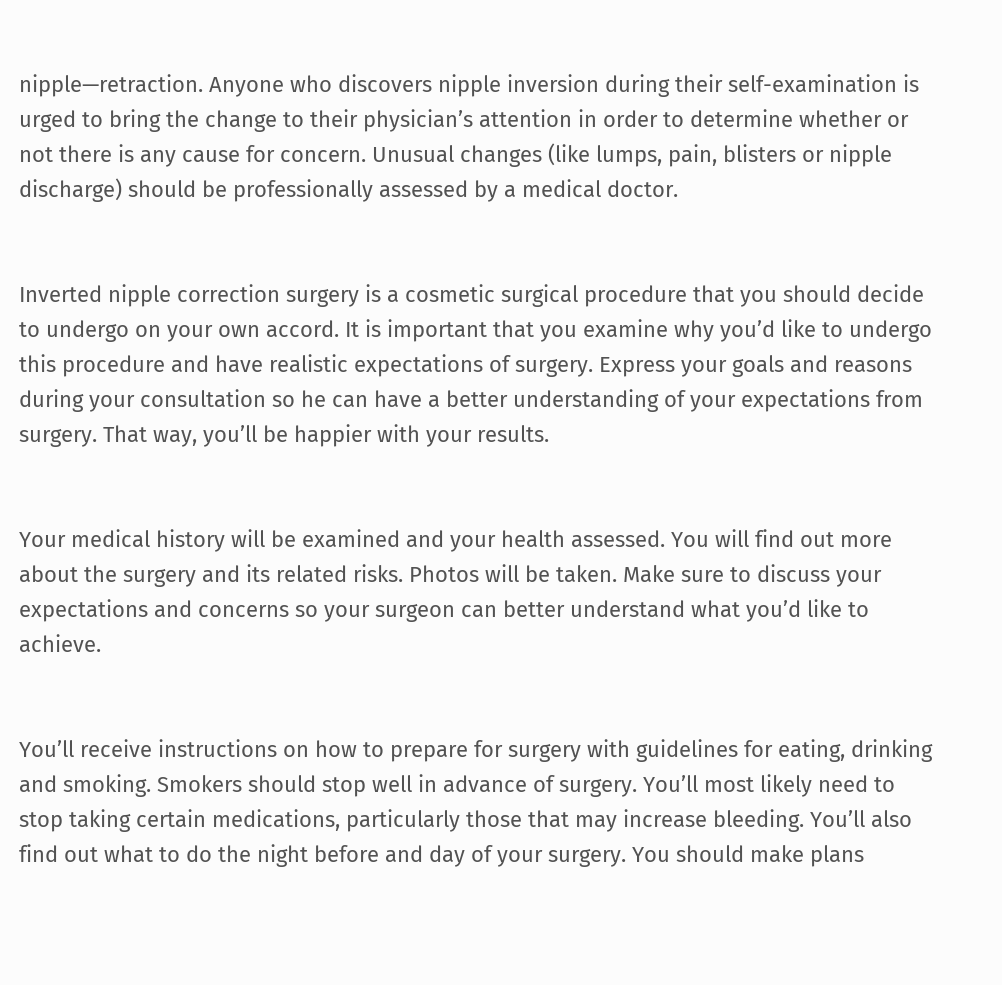nipple—retraction. Anyone who discovers nipple inversion during their self-examination is urged to bring the change to their physician’s attention in order to determine whether or not there is any cause for concern. Unusual changes (like lumps, pain, blisters or nipple discharge) should be professionally assessed by a medical doctor.


Inverted nipple correction surgery is a cosmetic surgical procedure that you should decide to undergo on your own accord. It is important that you examine why you’d like to undergo this procedure and have realistic expectations of surgery. Express your goals and reasons during your consultation so he can have a better understanding of your expectations from surgery. That way, you’ll be happier with your results.


Your medical history will be examined and your health assessed. You will find out more about the surgery and its related risks. Photos will be taken. Make sure to discuss your expectations and concerns so your surgeon can better understand what you’d like to achieve.


You’ll receive instructions on how to prepare for surgery with guidelines for eating, drinking and smoking. Smokers should stop well in advance of surgery. You’ll most likely need to stop taking certain medications, particularly those that may increase bleeding. You’ll also find out what to do the night before and day of your surgery. You should make plans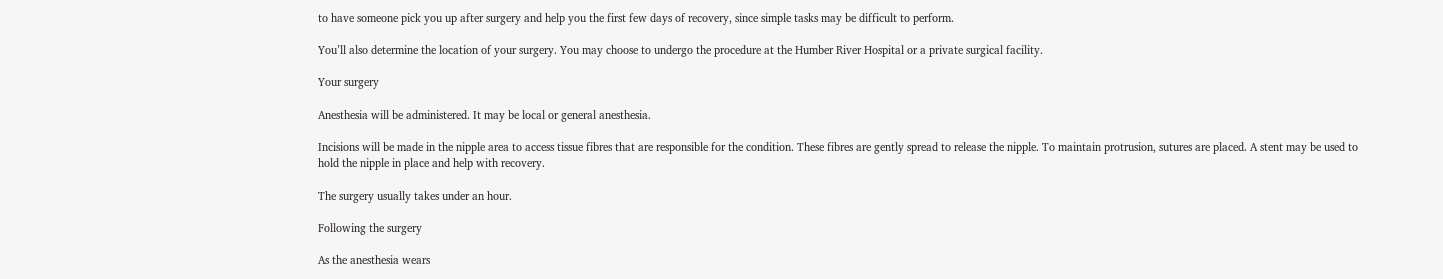to have someone pick you up after surgery and help you the first few days of recovery, since simple tasks may be difficult to perform.

You’ll also determine the location of your surgery. You may choose to undergo the procedure at the Humber River Hospital or a private surgical facility.

Your surgery

Anesthesia will be administered. It may be local or general anesthesia.

Incisions will be made in the nipple area to access tissue fibres that are responsible for the condition. These fibres are gently spread to release the nipple. To maintain protrusion, sutures are placed. A stent may be used to hold the nipple in place and help with recovery.

The surgery usually takes under an hour.

Following the surgery

As the anesthesia wears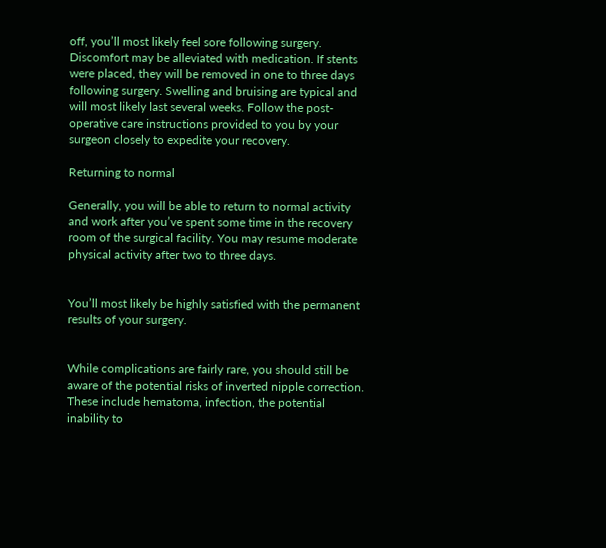off, you’ll most likely feel sore following surgery. Discomfort may be alleviated with medication. If stents were placed, they will be removed in one to three days following surgery. Swelling and bruising are typical and will most likely last several weeks. Follow the post-operative care instructions provided to you by your surgeon closely to expedite your recovery.

Returning to normal

Generally, you will be able to return to normal activity and work after you’ve spent some time in the recovery room of the surgical facility. You may resume moderate physical activity after two to three days.


You’ll most likely be highly satisfied with the permanent results of your surgery.


While complications are fairly rare, you should still be aware of the potential risks of inverted nipple correction. These include hematoma, infection, the potential inability to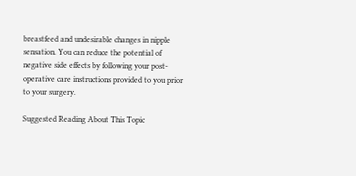breastfeed and undesirable changes in nipple sensation. You can reduce the potential of negative side effects by following your post-operative care instructions provided to you prior to your surgery.

Suggested Reading About This Topic